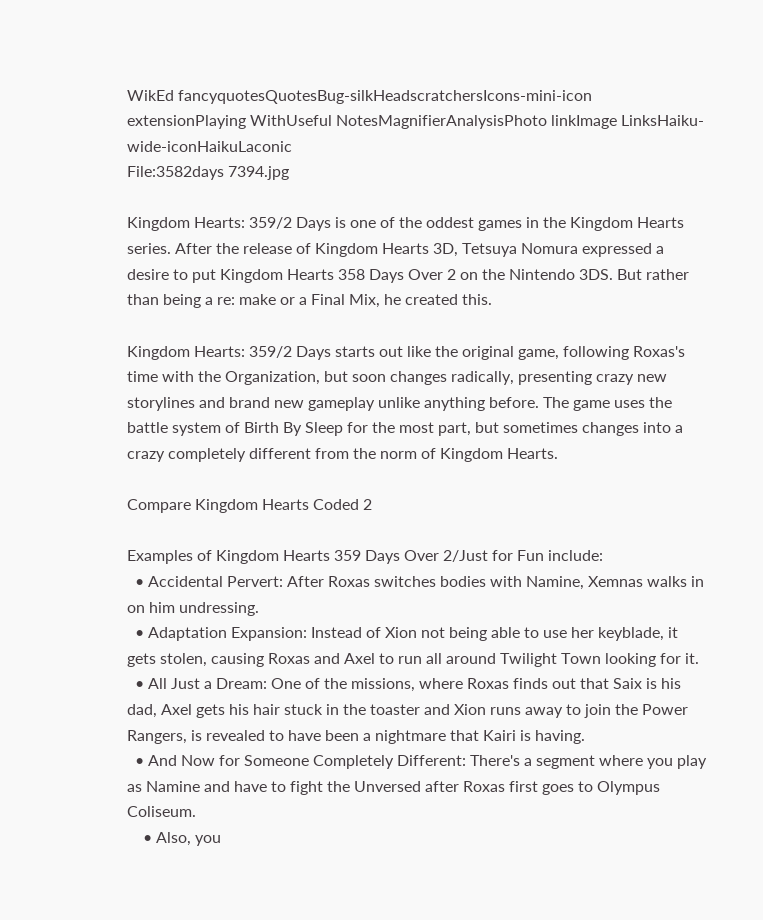WikEd fancyquotesQuotesBug-silkHeadscratchersIcons-mini-icon extensionPlaying WithUseful NotesMagnifierAnalysisPhoto linkImage LinksHaiku-wide-iconHaikuLaconic
File:3582days 7394.jpg

Kingdom Hearts: 359/2 Days is one of the oddest games in the Kingdom Hearts series. After the release of Kingdom Hearts 3D, Tetsuya Nomura expressed a desire to put Kingdom Hearts 358 Days Over 2 on the Nintendo 3DS. But rather than being a re: make or a Final Mix, he created this.

Kingdom Hearts: 359/2 Days starts out like the original game, following Roxas's time with the Organization, but soon changes radically, presenting crazy new storylines and brand new gameplay unlike anything before. The game uses the battle system of Birth By Sleep for the most part, but sometimes changes into a crazy completely different from the norm of Kingdom Hearts.

Compare Kingdom Hearts Coded 2

Examples of Kingdom Hearts 359 Days Over 2/Just for Fun include:
  • Accidental Pervert: After Roxas switches bodies with Namine, Xemnas walks in on him undressing.
  • Adaptation Expansion: Instead of Xion not being able to use her keyblade, it gets stolen, causing Roxas and Axel to run all around Twilight Town looking for it.
  • All Just a Dream: One of the missions, where Roxas finds out that Saix is his dad, Axel gets his hair stuck in the toaster and Xion runs away to join the Power Rangers, is revealed to have been a nightmare that Kairi is having.
  • And Now for Someone Completely Different: There's a segment where you play as Namine and have to fight the Unversed after Roxas first goes to Olympus Coliseum.
    • Also, you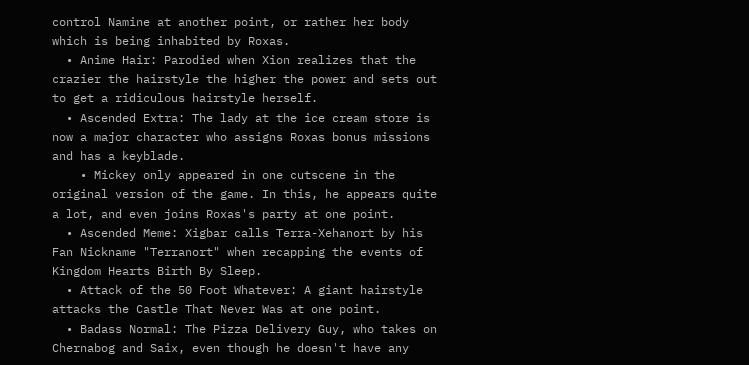control Namine at another point, or rather her body which is being inhabited by Roxas.
  • Anime Hair: Parodied when Xion realizes that the crazier the hairstyle the higher the power and sets out to get a ridiculous hairstyle herself.
  • Ascended Extra: The lady at the ice cream store is now a major character who assigns Roxas bonus missions and has a keyblade.
    • Mickey only appeared in one cutscene in the original version of the game. In this, he appears quite a lot, and even joins Roxas's party at one point.
  • Ascended Meme: Xigbar calls Terra-Xehanort by his Fan Nickname "Terranort" when recapping the events of Kingdom Hearts Birth By Sleep.
  • Attack of the 50 Foot Whatever: A giant hairstyle attacks the Castle That Never Was at one point.
  • Badass Normal: The Pizza Delivery Guy, who takes on Chernabog and Saix, even though he doesn't have any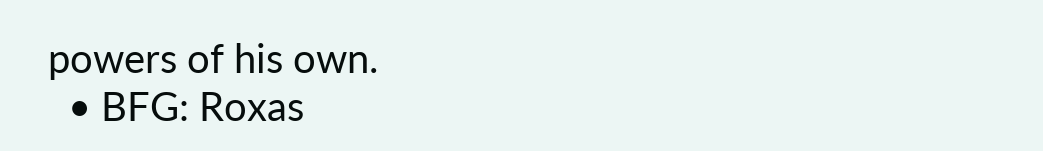powers of his own.
  • BFG: Roxas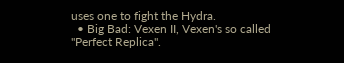uses one to fight the Hydra.
  • Big Bad: Vexen II, Vexen's so called "Perfect Replica".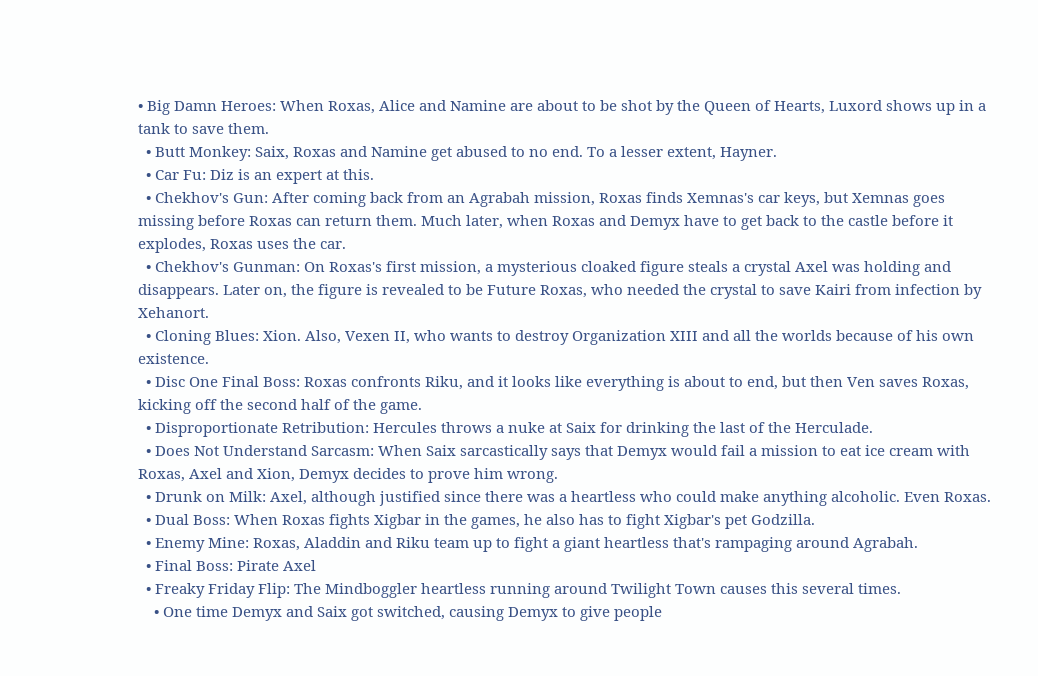• Big Damn Heroes: When Roxas, Alice and Namine are about to be shot by the Queen of Hearts, Luxord shows up in a tank to save them.
  • Butt Monkey: Saix, Roxas and Namine get abused to no end. To a lesser extent, Hayner.
  • Car Fu: Diz is an expert at this.
  • Chekhov's Gun: After coming back from an Agrabah mission, Roxas finds Xemnas's car keys, but Xemnas goes missing before Roxas can return them. Much later, when Roxas and Demyx have to get back to the castle before it explodes, Roxas uses the car.
  • Chekhov's Gunman: On Roxas's first mission, a mysterious cloaked figure steals a crystal Axel was holding and disappears. Later on, the figure is revealed to be Future Roxas, who needed the crystal to save Kairi from infection by Xehanort.
  • Cloning Blues: Xion. Also, Vexen II, who wants to destroy Organization XIII and all the worlds because of his own existence.
  • Disc One Final Boss: Roxas confronts Riku, and it looks like everything is about to end, but then Ven saves Roxas, kicking off the second half of the game.
  • Disproportionate Retribution: Hercules throws a nuke at Saix for drinking the last of the Herculade.
  • Does Not Understand Sarcasm: When Saix sarcastically says that Demyx would fail a mission to eat ice cream with Roxas, Axel and Xion, Demyx decides to prove him wrong.
  • Drunk on Milk: Axel, although justified since there was a heartless who could make anything alcoholic. Even Roxas.
  • Dual Boss: When Roxas fights Xigbar in the games, he also has to fight Xigbar's pet Godzilla.
  • Enemy Mine: Roxas, Aladdin and Riku team up to fight a giant heartless that's rampaging around Agrabah.
  • Final Boss: Pirate Axel
  • Freaky Friday Flip: The Mindboggler heartless running around Twilight Town causes this several times.
    • One time Demyx and Saix got switched, causing Demyx to give people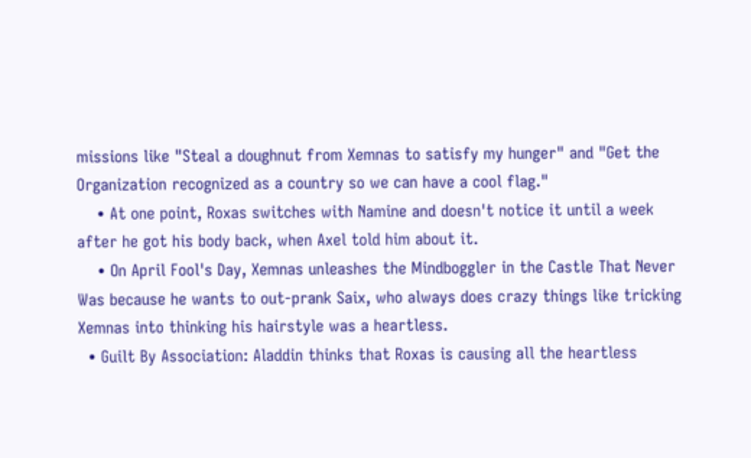missions like "Steal a doughnut from Xemnas to satisfy my hunger" and "Get the Organization recognized as a country so we can have a cool flag."
    • At one point, Roxas switches with Namine and doesn't notice it until a week after he got his body back, when Axel told him about it.
    • On April Fool's Day, Xemnas unleashes the Mindboggler in the Castle That Never Was because he wants to out-prank Saix, who always does crazy things like tricking Xemnas into thinking his hairstyle was a heartless.
  • Guilt By Association: Aladdin thinks that Roxas is causing all the heartless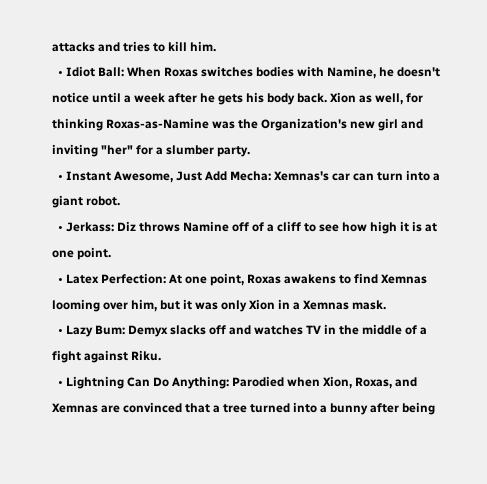attacks and tries to kill him.
  • Idiot Ball: When Roxas switches bodies with Namine, he doesn't notice until a week after he gets his body back. Xion as well, for thinking Roxas-as-Namine was the Organization's new girl and inviting "her" for a slumber party.
  • Instant Awesome, Just Add Mecha: Xemnas's car can turn into a giant robot.
  • Jerkass: Diz throws Namine off of a cliff to see how high it is at one point.
  • Latex Perfection: At one point, Roxas awakens to find Xemnas looming over him, but it was only Xion in a Xemnas mask.
  • Lazy Bum: Demyx slacks off and watches TV in the middle of a fight against Riku.
  • Lightning Can Do Anything: Parodied when Xion, Roxas, and Xemnas are convinced that a tree turned into a bunny after being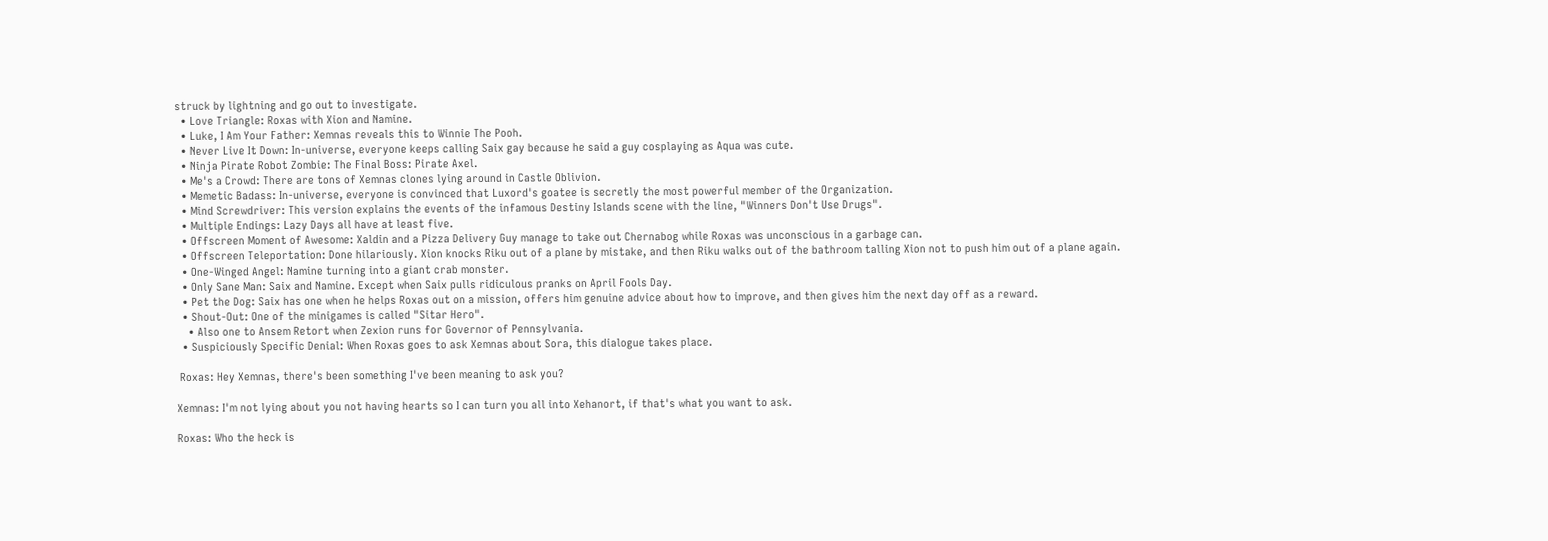struck by lightning and go out to investigate.
  • Love Triangle: Roxas with Xion and Namine.
  • Luke, I Am Your Father: Xemnas reveals this to Winnie The Pooh.
  • Never Live It Down: In-universe, everyone keeps calling Saix gay because he said a guy cosplaying as Aqua was cute.
  • Ninja Pirate Robot Zombie: The Final Boss: Pirate Axel.
  • Me's a Crowd: There are tons of Xemnas clones lying around in Castle Oblivion.
  • Memetic Badass: In-universe, everyone is convinced that Luxord's goatee is secretly the most powerful member of the Organization.
  • Mind Screwdriver: This version explains the events of the infamous Destiny Islands scene with the line, "Winners Don't Use Drugs".
  • Multiple Endings: Lazy Days all have at least five.
  • Offscreen Moment of Awesome: Xaldin and a Pizza Delivery Guy manage to take out Chernabog while Roxas was unconscious in a garbage can.
  • Offscreen Teleportation: Done hilariously. Xion knocks Riku out of a plane by mistake, and then Riku walks out of the bathroom talling Xion not to push him out of a plane again.
  • One-Winged Angel: Namine turning into a giant crab monster.
  • Only Sane Man: Saix and Namine. Except when Saix pulls ridiculous pranks on April Fools Day.
  • Pet the Dog: Saix has one when he helps Roxas out on a mission, offers him genuine advice about how to improve, and then gives him the next day off as a reward.
  • Shout-Out: One of the minigames is called "Sitar Hero".
    • Also one to Ansem Retort when Zexion runs for Governor of Pennsylvania.
  • Suspiciously Specific Denial: When Roxas goes to ask Xemnas about Sora, this dialogue takes place.

 Roxas: Hey Xemnas, there's been something I've been meaning to ask you?

Xemnas: I'm not lying about you not having hearts so I can turn you all into Xehanort, if that's what you want to ask.

Roxas: Who the heck is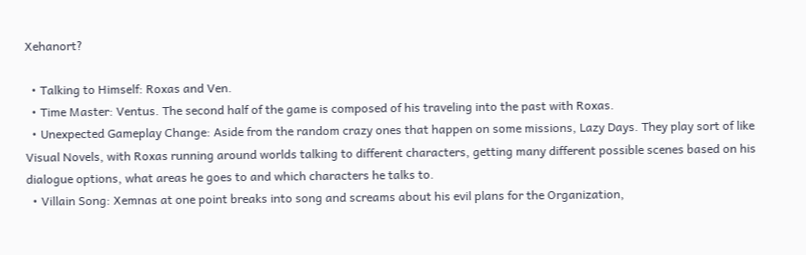Xehanort?

  • Talking to Himself: Roxas and Ven.
  • Time Master: Ventus. The second half of the game is composed of his traveling into the past with Roxas.
  • Unexpected Gameplay Change: Aside from the random crazy ones that happen on some missions, Lazy Days. They play sort of like Visual Novels, with Roxas running around worlds talking to different characters, getting many different possible scenes based on his dialogue options, what areas he goes to and which characters he talks to.
  • Villain Song: Xemnas at one point breaks into song and screams about his evil plans for the Organization,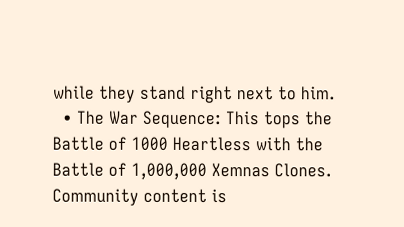while they stand right next to him.
  • The War Sequence: This tops the Battle of 1000 Heartless with the Battle of 1,000,000 Xemnas Clones.
Community content is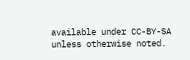available under CC-BY-SA unless otherwise noted.